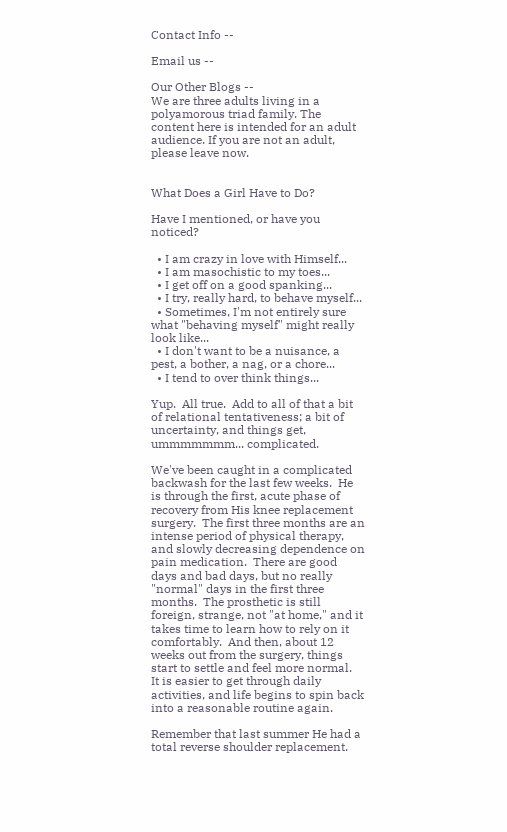Contact Info --

Email us --

Our Other Blogs --
We are three adults living in a polyamorous triad family. The content here is intended for an adult audience. If you are not an adult, please leave now.


What Does a Girl Have to Do?

Have I mentioned, or have you noticed?

  • I am crazy in love with Himself...
  • I am masochistic to my toes...
  • I get off on a good spanking...
  • I try, really hard, to behave myself...
  • Sometimes, I'm not entirely sure what "behaving myself" might really look like...
  • I don't want to be a nuisance, a pest, a bother, a nag, or a chore...
  • I tend to over think things...

Yup.  All true.  Add to all of that a bit of relational tentativeness; a bit of uncertainty, and things get, ummmmmmm... complicated.

We've been caught in a complicated backwash for the last few weeks.  He is through the first, acute phase of recovery from His knee replacement surgery.  The first three months are an intense period of physical therapy, and slowly decreasing dependence on pain medication.  There are good days and bad days, but no really "normal" days in the first three months.  The prosthetic is still foreign, strange, not "at home," and it takes time to learn how to rely on it comfortably.  And then, about 12 weeks out from the surgery, things start to settle and feel more normal.  It is easier to get through daily activities, and life begins to spin back into a reasonable routine again.

Remember that last summer He had a total reverse shoulder replacement.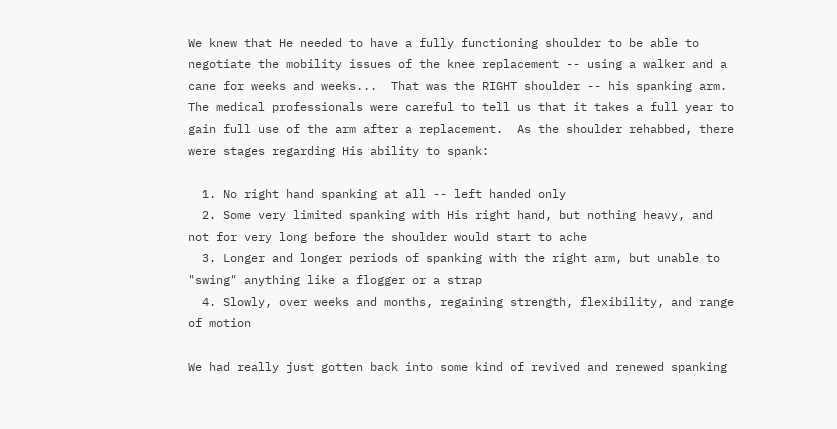We knew that He needed to have a fully functioning shoulder to be able to negotiate the mobility issues of the knee replacement -- using a walker and a cane for weeks and weeks...  That was the RIGHT shoulder -- his spanking arm.  The medical professionals were careful to tell us that it takes a full year to gain full use of the arm after a replacement.  As the shoulder rehabbed, there were stages regarding His ability to spank:

  1. No right hand spanking at all -- left handed only
  2. Some very limited spanking with His right hand, but nothing heavy, and not for very long before the shoulder would start to ache
  3. Longer and longer periods of spanking with the right arm, but unable to "swing" anything like a flogger or a strap
  4. Slowly, over weeks and months, regaining strength, flexibility, and range of motion

We had really just gotten back into some kind of revived and renewed spanking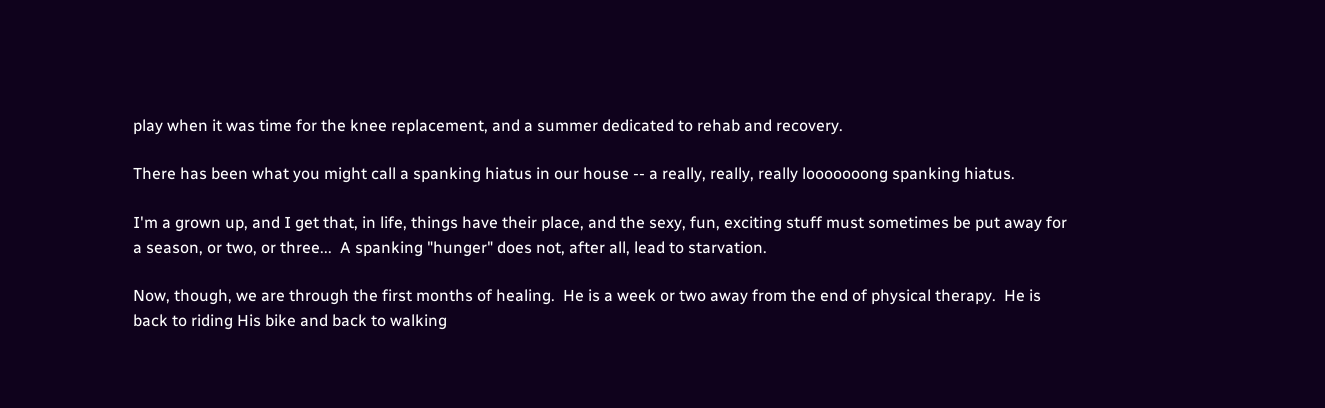play when it was time for the knee replacement, and a summer dedicated to rehab and recovery.

There has been what you might call a spanking hiatus in our house -- a really, really, really looooooong spanking hiatus.

I'm a grown up, and I get that, in life, things have their place, and the sexy, fun, exciting stuff must sometimes be put away for a season, or two, or three...  A spanking "hunger" does not, after all, lead to starvation.

Now, though, we are through the first months of healing.  He is a week or two away from the end of physical therapy.  He is back to riding His bike and back to walking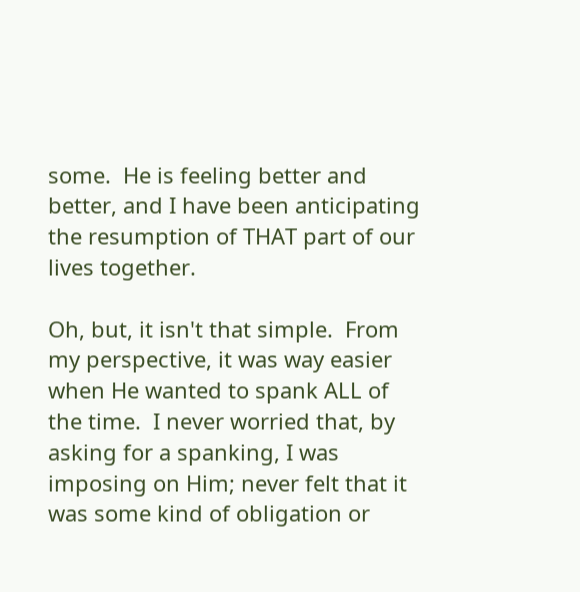some.  He is feeling better and better, and I have been anticipating the resumption of THAT part of our lives together.

Oh, but, it isn't that simple.  From my perspective, it was way easier when He wanted to spank ALL of the time.  I never worried that, by asking for a spanking, I was imposing on Him; never felt that it was some kind of obligation or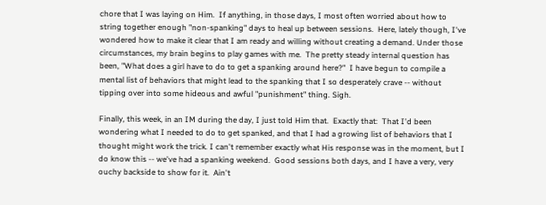chore that I was laying on Him.  If anything, in those days, I most often worried about how to string together enough "non-spanking" days to heal up between sessions.  Here, lately though, I've wondered how to make it clear that I am ready and willing without creating a demand. Under those circumstances, my brain begins to play games with me.  The pretty steady internal question has been, "What does a girl have to do to get a spanking around here?"  I have begun to compile a mental list of behaviors that might lead to the spanking that I so desperately crave -- without tipping over into some hideous and awful "punishment" thing. Sigh.

Finally, this week, in an IM during the day, I just told Him that.  Exactly that:  That I'd been wondering what I needed to do to get spanked, and that I had a growing list of behaviors that I thought might work the trick. I can't remember exactly what His response was in the moment, but I do know this -- we've had a spanking weekend.  Good sessions both days, and I have a very, very ouchy backside to show for it.  Ain't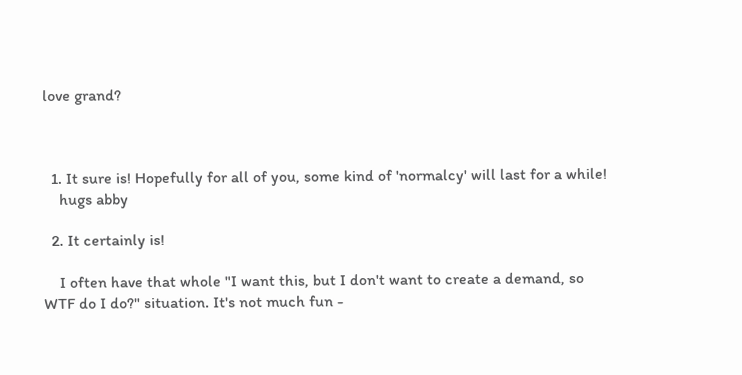love grand?



  1. It sure is! Hopefully for all of you, some kind of 'normalcy' will last for a while!
    hugs abby

  2. It certainly is!

    I often have that whole "I want this, but I don't want to create a demand, so WTF do I do?" situation. It's not much fun -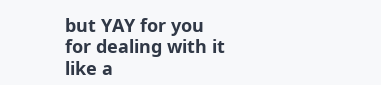but YAY for you for dealing with it like a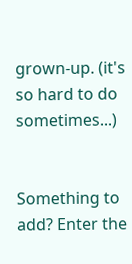grown-up. (it's so hard to do sometimes...)


Something to add? Enter the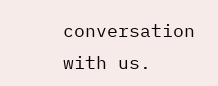conversation with us.